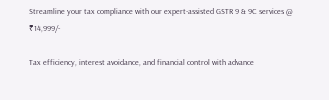Streamline your tax compliance with our expert-assisted GSTR 9 & 9C services @ ₹14,999/-

Tax efficiency, interest avoidance, and financial control with advance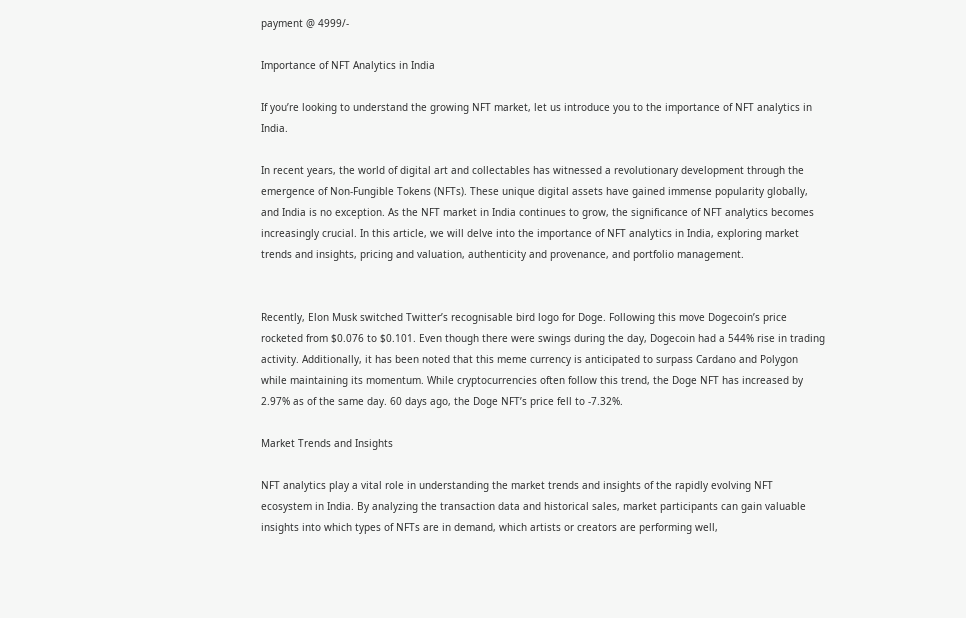payment @ 4999/-

Importance of NFT Analytics in India

If you’re looking to understand the growing NFT market, let us introduce you to the importance of NFT analytics in India.

In recent years, the world of digital art and collectables has witnessed a revolutionary development through the emergence of Non-Fungible Tokens (NFTs). These unique digital assets have gained immense popularity globally, and India is no exception. As the NFT market in India continues to grow, the significance of NFT analytics becomes increasingly crucial. In this article, we will delve into the importance of NFT analytics in India, exploring market trends and insights, pricing and valuation, authenticity and provenance, and portfolio management.


Recently, Elon Musk switched Twitter’s recognisable bird logo for Doge. Following this move Dogecoin’s price rocketed from $0.076 to $0.101. Even though there were swings during the day, Dogecoin had a 544% rise in trading activity. Additionally, it has been noted that this meme currency is anticipated to surpass Cardano and Polygon while maintaining its momentum. While cryptocurrencies often follow this trend, the Doge NFT has increased by 2.97% as of the same day. 60 days ago, the Doge NFT’s price fell to -7.32%.

Market Trends and Insights

NFT analytics play a vital role in understanding the market trends and insights of the rapidly evolving NFT ecosystem in India. By analyzing the transaction data and historical sales, market participants can gain valuable insights into which types of NFTs are in demand, which artists or creators are performing well,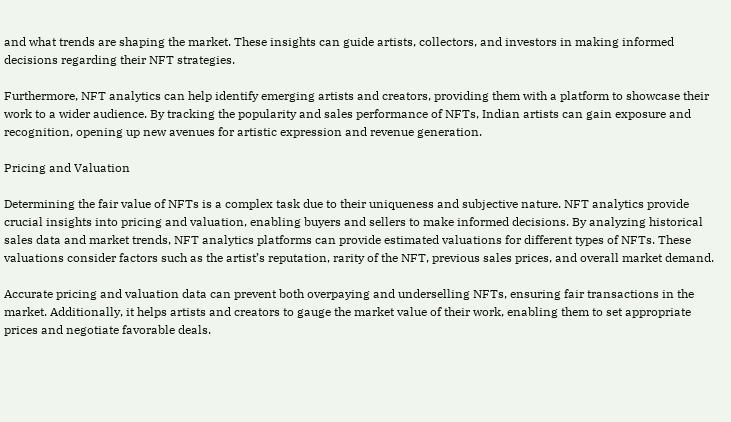and what trends are shaping the market. These insights can guide artists, collectors, and investors in making informed decisions regarding their NFT strategies.

Furthermore, NFT analytics can help identify emerging artists and creators, providing them with a platform to showcase their work to a wider audience. By tracking the popularity and sales performance of NFTs, Indian artists can gain exposure and recognition, opening up new avenues for artistic expression and revenue generation.

Pricing and Valuation

Determining the fair value of NFTs is a complex task due to their uniqueness and subjective nature. NFT analytics provide crucial insights into pricing and valuation, enabling buyers and sellers to make informed decisions. By analyzing historical sales data and market trends, NFT analytics platforms can provide estimated valuations for different types of NFTs. These valuations consider factors such as the artist’s reputation, rarity of the NFT, previous sales prices, and overall market demand.

Accurate pricing and valuation data can prevent both overpaying and underselling NFTs, ensuring fair transactions in the market. Additionally, it helps artists and creators to gauge the market value of their work, enabling them to set appropriate prices and negotiate favorable deals.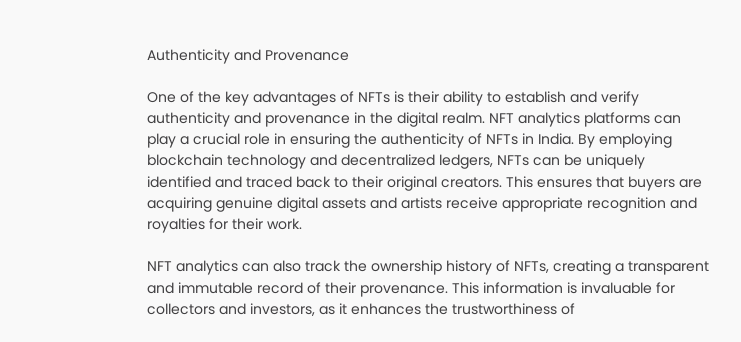Authenticity and Provenance

One of the key advantages of NFTs is their ability to establish and verify authenticity and provenance in the digital realm. NFT analytics platforms can play a crucial role in ensuring the authenticity of NFTs in India. By employing blockchain technology and decentralized ledgers, NFTs can be uniquely identified and traced back to their original creators. This ensures that buyers are acquiring genuine digital assets and artists receive appropriate recognition and royalties for their work.

NFT analytics can also track the ownership history of NFTs, creating a transparent and immutable record of their provenance. This information is invaluable for collectors and investors, as it enhances the trustworthiness of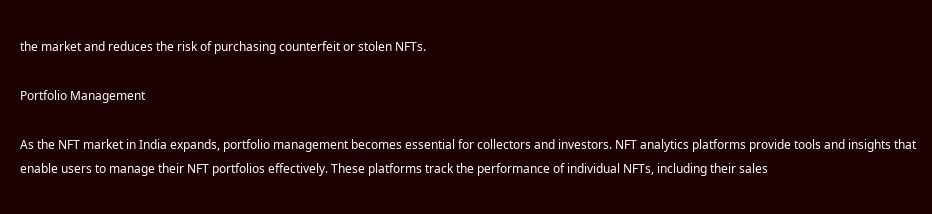the market and reduces the risk of purchasing counterfeit or stolen NFTs.

Portfolio Management

As the NFT market in India expands, portfolio management becomes essential for collectors and investors. NFT analytics platforms provide tools and insights that enable users to manage their NFT portfolios effectively. These platforms track the performance of individual NFTs, including their sales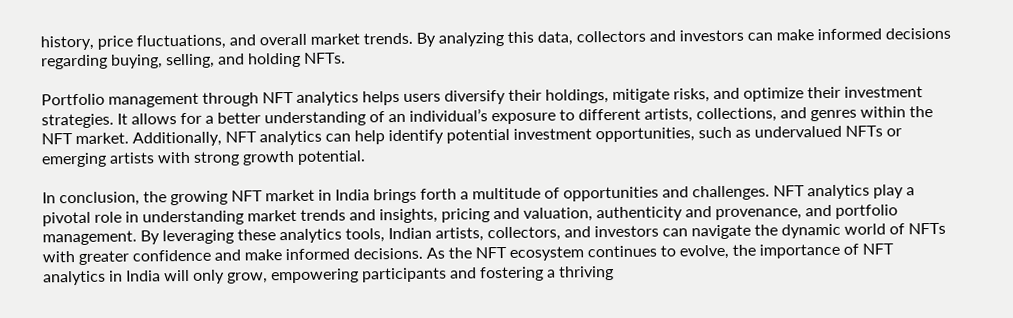history, price fluctuations, and overall market trends. By analyzing this data, collectors and investors can make informed decisions regarding buying, selling, and holding NFTs.

Portfolio management through NFT analytics helps users diversify their holdings, mitigate risks, and optimize their investment strategies. It allows for a better understanding of an individual’s exposure to different artists, collections, and genres within the NFT market. Additionally, NFT analytics can help identify potential investment opportunities, such as undervalued NFTs or emerging artists with strong growth potential.

In conclusion, the growing NFT market in India brings forth a multitude of opportunities and challenges. NFT analytics play a pivotal role in understanding market trends and insights, pricing and valuation, authenticity and provenance, and portfolio management. By leveraging these analytics tools, Indian artists, collectors, and investors can navigate the dynamic world of NFTs with greater confidence and make informed decisions. As the NFT ecosystem continues to evolve, the importance of NFT analytics in India will only grow, empowering participants and fostering a thriving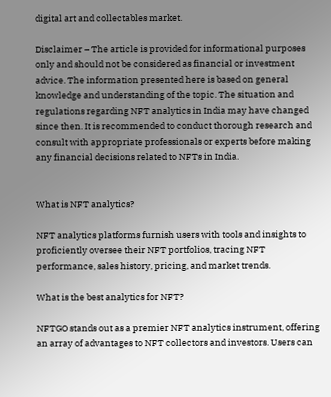digital art and collectables market.

Disclaimer – The article is provided for informational purposes only and should not be considered as financial or investment advice. The information presented here is based on general knowledge and understanding of the topic. The situation and regulations regarding NFT analytics in India may have changed since then. It is recommended to conduct thorough research and consult with appropriate professionals or experts before making any financial decisions related to NFTs in India.


What is NFT analytics?

NFT analytics platforms furnish users with tools and insights to proficiently oversee their NFT portfolios, tracing NFT performance, sales history, pricing, and market trends.

What is the best analytics for NFT?

NFTGO stands out as a premier NFT analytics instrument, offering an array of advantages to NFT collectors and investors. Users can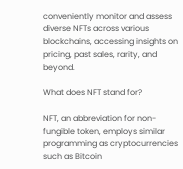conveniently monitor and assess diverse NFTs across various blockchains, accessing insights on pricing, past sales, rarity, and beyond.

What does NFT stand for?

NFT, an abbreviation for non-fungible token, employs similar programming as cryptocurrencies such as Bitcoin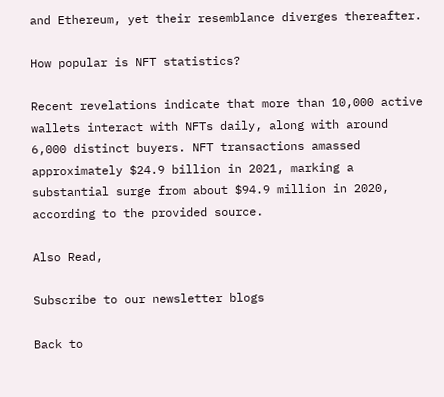and Ethereum, yet their resemblance diverges thereafter.

How popular is NFT statistics?

Recent revelations indicate that more than 10,000 active wallets interact with NFTs daily, along with around 6,000 distinct buyers. NFT transactions amassed approximately $24.9 billion in 2021, marking a substantial surge from about $94.9 million in 2020, according to the provided source.

Also Read,

Subscribe to our newsletter blogs

Back to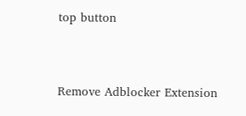top button


Remove Adblocker Extension